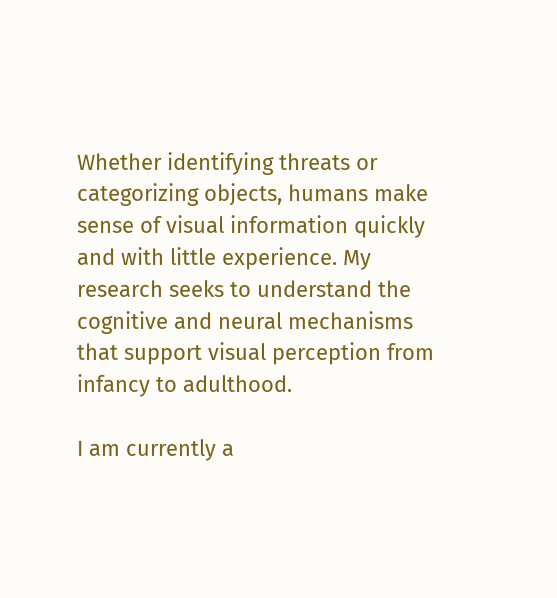Whether identifying threats or categorizing objects, humans make sense of visual information quickly and with little experience. My research seeks to understand the cognitive and neural mechanisms that support visual perception from infancy to adulthood.

I am currently a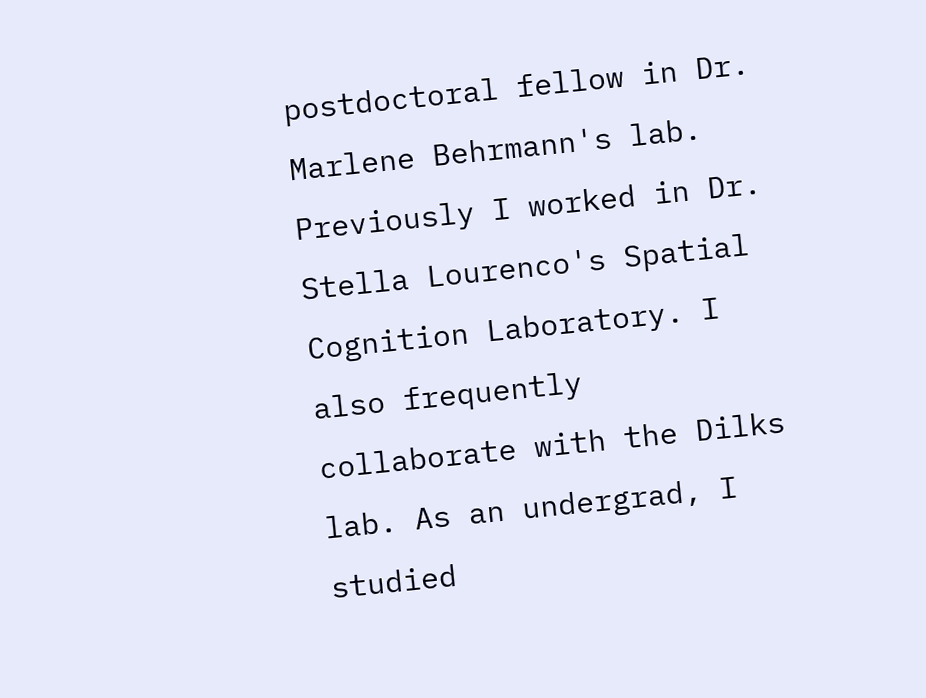postdoctoral fellow in Dr. Marlene Behrmann's lab. Previously I worked in Dr. Stella Lourenco's Spatial Cognition Laboratory. I also frequently collaborate with the Dilks lab. As an undergrad, I studied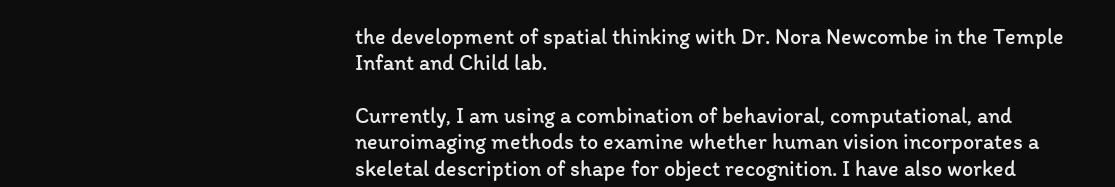the development of spatial thinking with Dr. Nora Newcombe in the Temple Infant and Child lab.

Currently, I am using a combination of behavioral, computational, and neuroimaging methods to examine whether human vision incorporates a skeletal description of shape for object recognition. I have also worked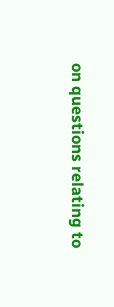on questions relating to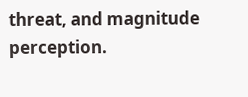threat, and magnitude perception.